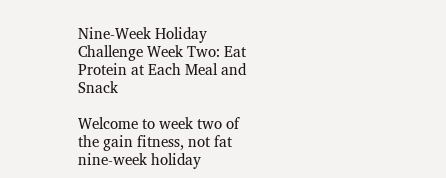Nine-Week Holiday Challenge Week Two: Eat Protein at Each Meal and Snack

Welcome to week two of the gain fitness, not fat nine-week holiday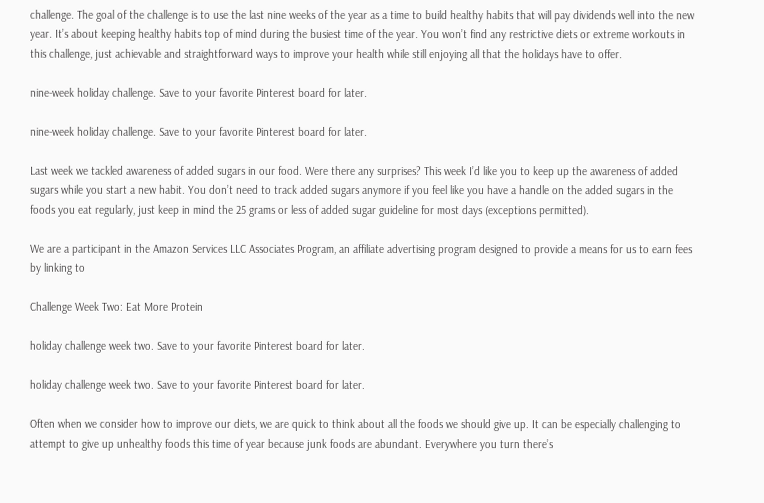challenge. The goal of the challenge is to use the last nine weeks of the year as a time to build healthy habits that will pay dividends well into the new year. It’s about keeping healthy habits top of mind during the busiest time of the year. You won’t find any restrictive diets or extreme workouts in this challenge, just achievable and straightforward ways to improve your health while still enjoying all that the holidays have to offer.

nine-week holiday challenge. Save to your favorite Pinterest board for later.

nine-week holiday challenge. Save to your favorite Pinterest board for later.

Last week we tackled awareness of added sugars in our food. Were there any surprises? This week I’d like you to keep up the awareness of added sugars while you start a new habit. You don’t need to track added sugars anymore if you feel like you have a handle on the added sugars in the foods you eat regularly, just keep in mind the 25 grams or less of added sugar guideline for most days (exceptions permitted).

We are a participant in the Amazon Services LLC Associates Program, an affiliate advertising program designed to provide a means for us to earn fees by linking to

Challenge Week Two: Eat More Protein

holiday challenge week two. Save to your favorite Pinterest board for later.

holiday challenge week two. Save to your favorite Pinterest board for later.

Often when we consider how to improve our diets, we are quick to think about all the foods we should give up. It can be especially challenging to attempt to give up unhealthy foods this time of year because junk foods are abundant. Everywhere you turn there’s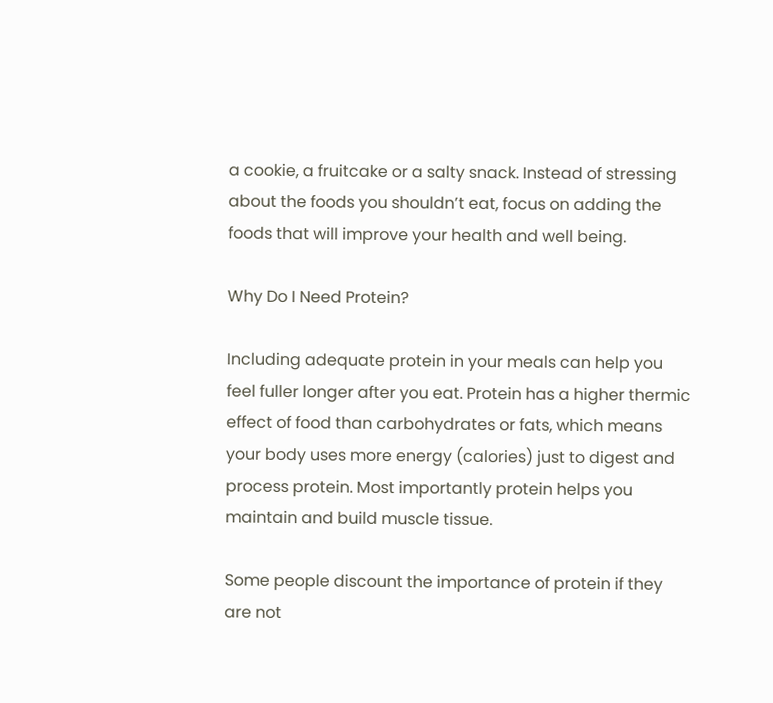a cookie, a fruitcake or a salty snack. Instead of stressing about the foods you shouldn’t eat, focus on adding the foods that will improve your health and well being.

Why Do I Need Protein?

Including adequate protein in your meals can help you feel fuller longer after you eat. Protein has a higher thermic effect of food than carbohydrates or fats, which means your body uses more energy (calories) just to digest and process protein. Most importantly protein helps you maintain and build muscle tissue.

Some people discount the importance of protein if they are not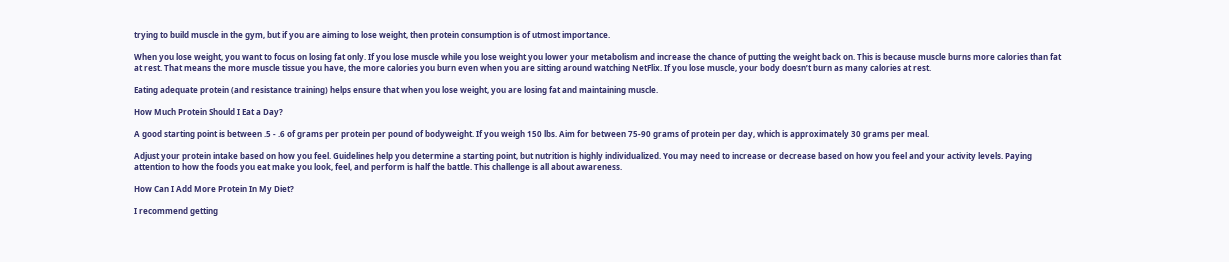trying to build muscle in the gym, but if you are aiming to lose weight, then protein consumption is of utmost importance.

When you lose weight, you want to focus on losing fat only. If you lose muscle while you lose weight you lower your metabolism and increase the chance of putting the weight back on. This is because muscle burns more calories than fat at rest. That means the more muscle tissue you have, the more calories you burn even when you are sitting around watching NetFlix. If you lose muscle, your body doesn’t burn as many calories at rest.

Eating adequate protein (and resistance training) helps ensure that when you lose weight, you are losing fat and maintaining muscle.

How Much Protein Should I Eat a Day?

A good starting point is between .5 - .6 of grams per protein per pound of bodyweight. If you weigh 150 lbs. Aim for between 75-90 grams of protein per day, which is approximately 30 grams per meal.

Adjust your protein intake based on how you feel. Guidelines help you determine a starting point, but nutrition is highly individualized. You may need to increase or decrease based on how you feel and your activity levels. Paying attention to how the foods you eat make you look, feel, and perform is half the battle. This challenge is all about awareness.

How Can I Add More Protein In My Diet?

I recommend getting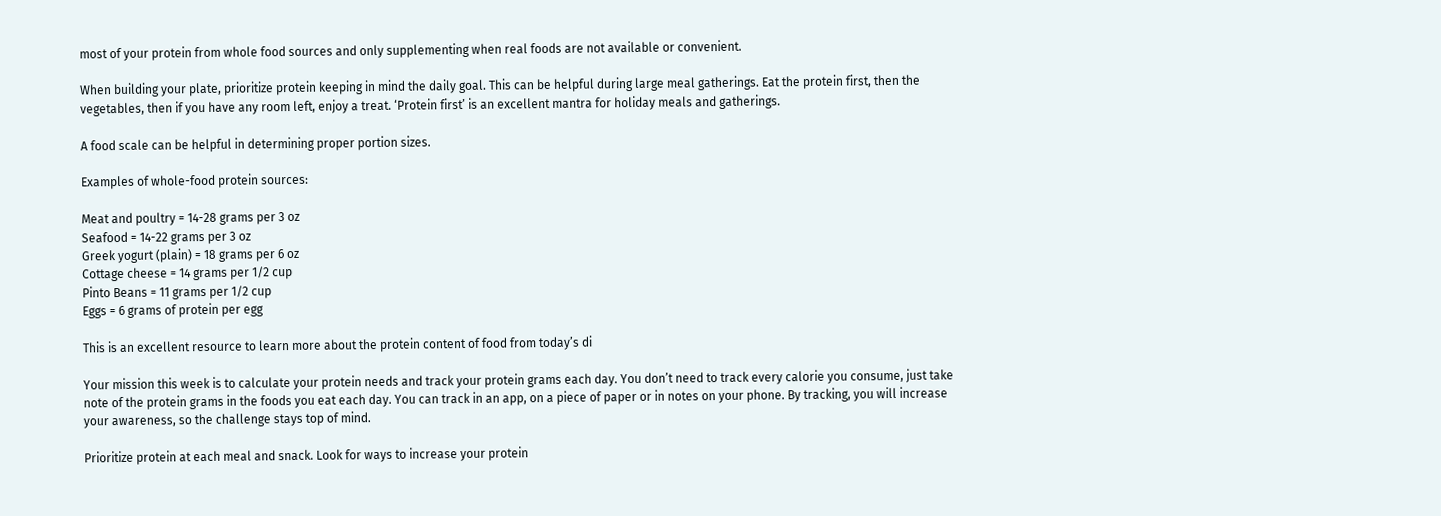most of your protein from whole food sources and only supplementing when real foods are not available or convenient.

When building your plate, prioritize protein keeping in mind the daily goal. This can be helpful during large meal gatherings. Eat the protein first, then the vegetables, then if you have any room left, enjoy a treat. ‘Protein first’ is an excellent mantra for holiday meals and gatherings.

A food scale can be helpful in determining proper portion sizes.

Examples of whole-food protein sources:

Meat and poultry = 14-28 grams per 3 oz
Seafood = 14-22 grams per 3 oz
Greek yogurt (plain) = 18 grams per 6 oz
Cottage cheese = 14 grams per 1/2 cup
Pinto Beans = 11 grams per 1/2 cup
Eggs = 6 grams of protein per egg

This is an excellent resource to learn more about the protein content of food from today’s di

Your mission this week is to calculate your protein needs and track your protein grams each day. You don’t need to track every calorie you consume, just take note of the protein grams in the foods you eat each day. You can track in an app, on a piece of paper or in notes on your phone. By tracking, you will increase your awareness, so the challenge stays top of mind.

Prioritize protein at each meal and snack. Look for ways to increase your protein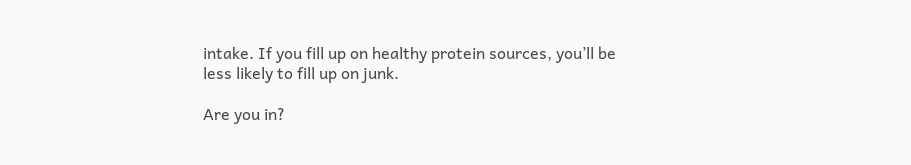intake. If you fill up on healthy protein sources, you’ll be less likely to fill up on junk.

Are you in?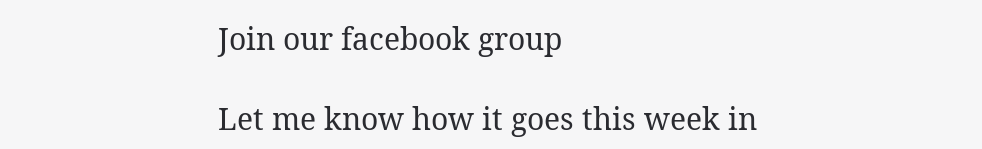Join our facebook group

Let me know how it goes this week in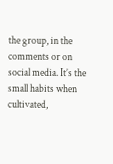the group, in the comments or on social media. It’s the small habits when cultivated,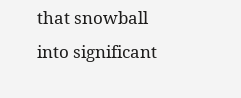that snowball into significant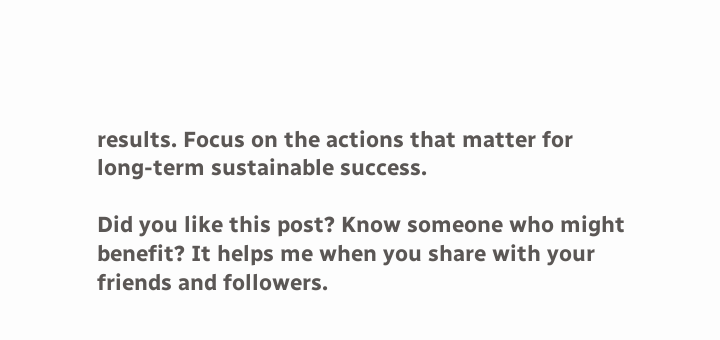results. Focus on the actions that matter for long-term sustainable success.

Did you like this post? Know someone who might benefit? It helps me when you share with your friends and followers.